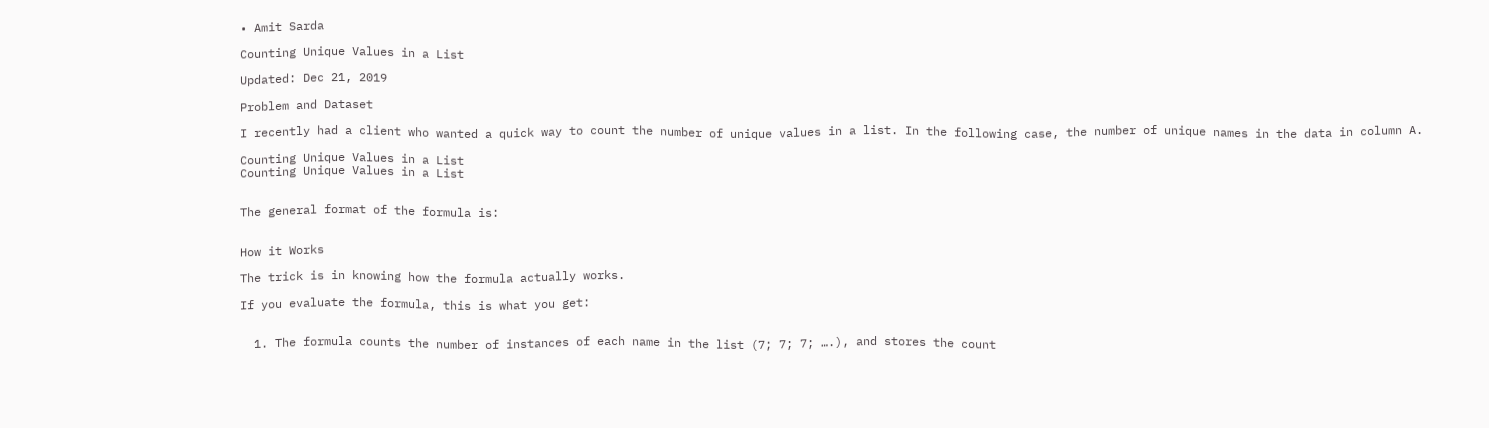• Amit Sarda

Counting Unique Values in a List

Updated: Dec 21, 2019

Problem and Dataset

I recently had a client who wanted a quick way to count the number of unique values in a list. In the following case, the number of unique names in the data in column A.

Counting Unique Values in a List
Counting Unique Values in a List


The general format of the formula is:


How it Works

The trick is in knowing how the formula actually works.

If you evaluate the formula, this is what you get:


  1. The formula counts the number of instances of each name in the list (7; 7; 7; ….), and stores the count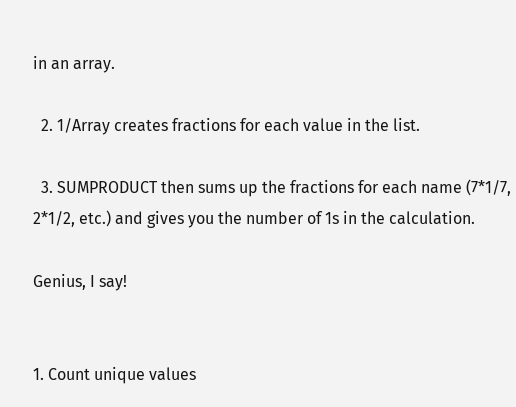in an array.

  2. 1/Array creates fractions for each value in the list.

  3. SUMPRODUCT then sums up the fractions for each name (7*1/7, 2*1/2, etc.) and gives you the number of 1s in the calculation.

Genius, I say!


1. Count unique values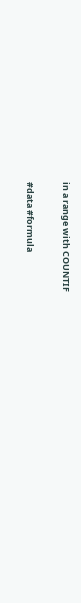in a range with COUNTIF

#data #formula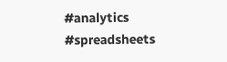#analytics #spreadsheets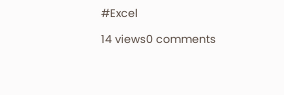#Excel

14 views0 comments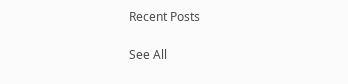Recent Posts

See All